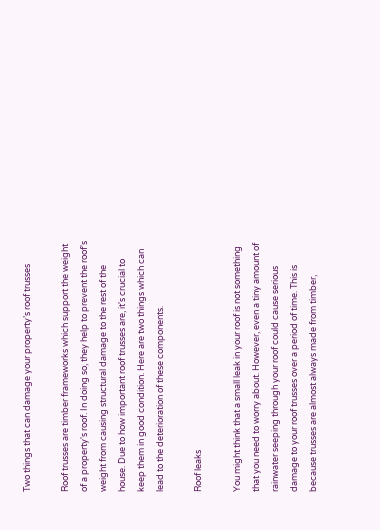Two things that can damage your property’s roof trusses

Roof trusses are timber frameworks which support the weight of a property's roof. In doing so, they help to prevent the roof's weight from causing structural damage to the rest of the house. Due to how important roof trusses are, it's crucial to keep them in good condition. Here are two things which can lead to the deterioration of these components.

Roof leaks

You might think that a small leak in your roof is not something that you need to worry about. However, even a tiny amount of rainwater seeping through your roof could cause serious damage to your roof trusses over a period of time. This is because trusses are almost always made from timber,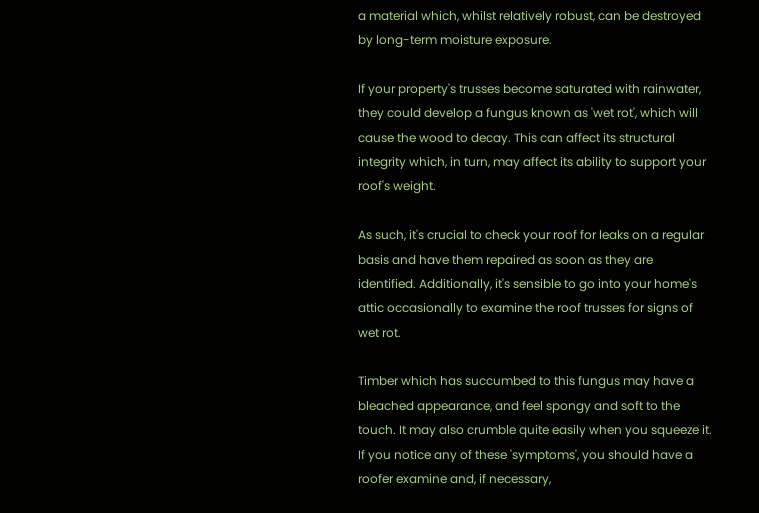a material which, whilst relatively robust, can be destroyed by long-term moisture exposure.

If your property's trusses become saturated with rainwater, they could develop a fungus known as 'wet rot', which will cause the wood to decay. This can affect its structural integrity which, in turn, may affect its ability to support your roof's weight.

As such, it's crucial to check your roof for leaks on a regular basis and have them repaired as soon as they are identified. Additionally, it's sensible to go into your home's attic occasionally to examine the roof trusses for signs of wet rot.

Timber which has succumbed to this fungus may have a bleached appearance, and feel spongy and soft to the touch. It may also crumble quite easily when you squeeze it. If you notice any of these 'symptoms', you should have a roofer examine and, if necessary,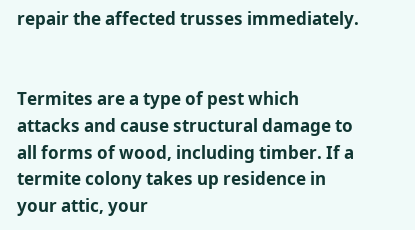repair the affected trusses immediately.


Termites are a type of pest which attacks and cause structural damage to all forms of wood, including timber. If a termite colony takes up residence in your attic, your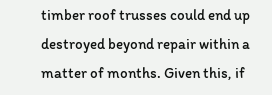timber roof trusses could end up destroyed beyond repair within a matter of months. Given this, if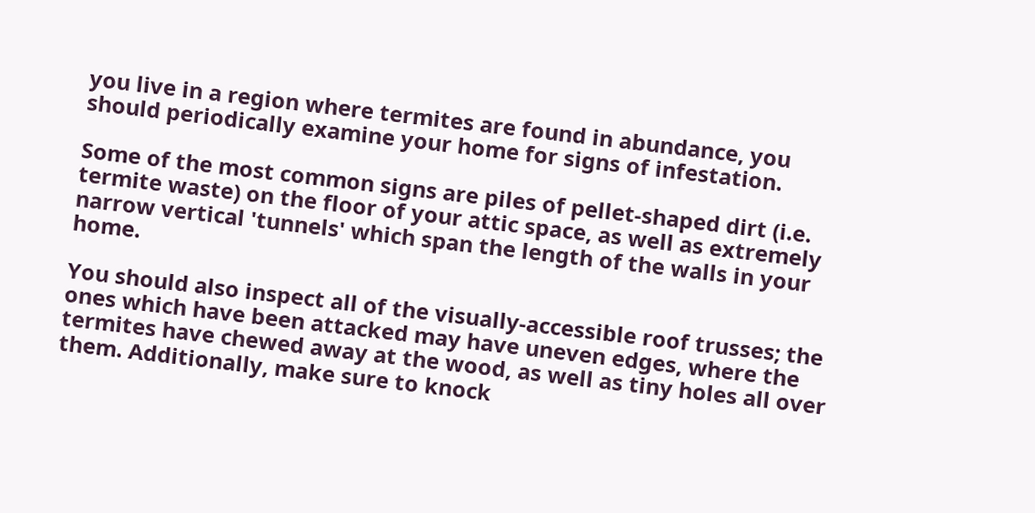you live in a region where termites are found in abundance, you should periodically examine your home for signs of infestation.

Some of the most common signs are piles of pellet-shaped dirt (i.e. termite waste) on the floor of your attic space, as well as extremely narrow vertical 'tunnels' which span the length of the walls in your home.

You should also inspect all of the visually-accessible roof trusses; the ones which have been attacked may have uneven edges, where the termites have chewed away at the wood, as well as tiny holes all over them. Additionally, make sure to knock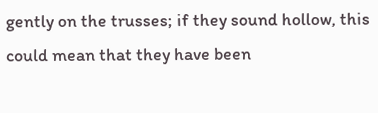gently on the trusses; if they sound hollow, this could mean that they have been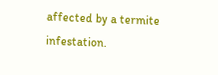affected by a termite infestation.